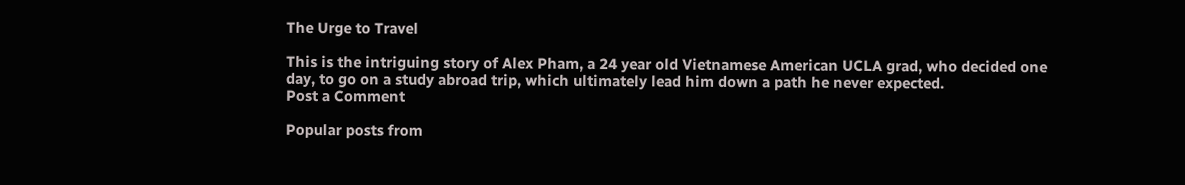The Urge to Travel

This is the intriguing story of Alex Pham, a 24 year old Vietnamese American UCLA grad, who decided one day, to go on a study abroad trip, which ultimately lead him down a path he never expected.
Post a Comment

Popular posts from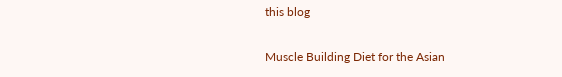this blog

Muscle Building Diet for the Asian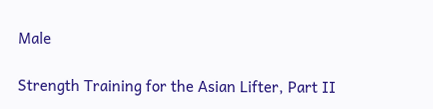Male

Strength Training for the Asian Lifter, Part II